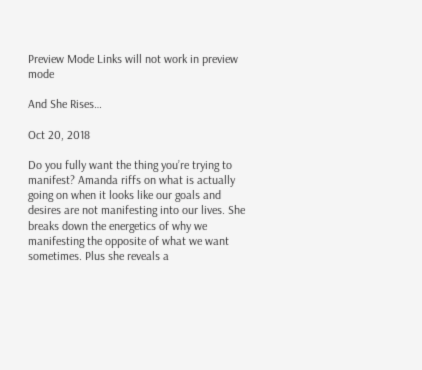Preview Mode Links will not work in preview mode

And She Rises…

Oct 20, 2018

Do you fully want the thing you’re trying to manifest? Amanda riffs on what is actually going on when it looks like our goals and desires are not manifesting into our lives. She breaks down the energetics of why we manifesting the opposite of what we want sometimes. Plus she reveals a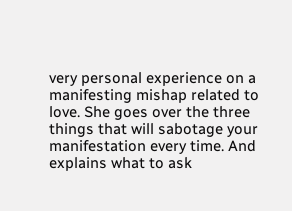very personal experience on a manifesting mishap related to love. She goes over the three things that will sabotage your manifestation every time. And explains what to ask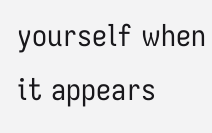yourself when it appears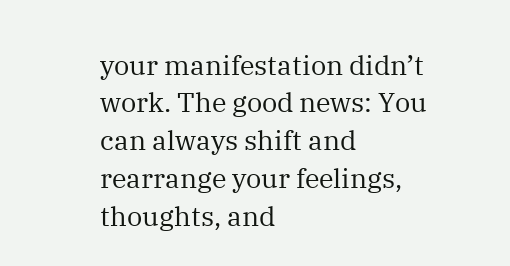your manifestation didn’t work. The good news: You can always shift and rearrange your feelings, thoughts, and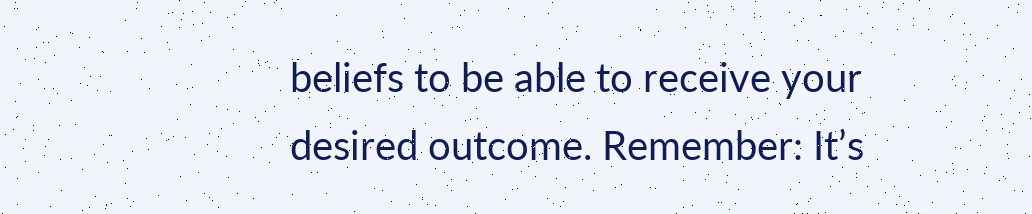beliefs to be able to receive your desired outcome. Remember: It’s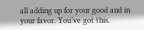all adding up for your good and in your favor. You’ve got this.